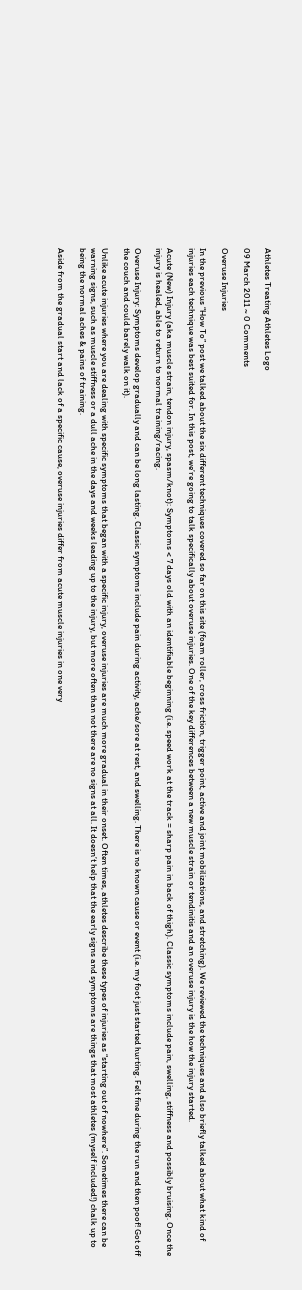Athletes Treating Athletes Logo

09 March 2011 ~ 0 Comments

Overuse Injuries

In the previous “How To” post we talked about the six different techniques covered so far on this site (foam roller, cross friction, trigger point, active and joint mobilizations, and stretching). We reviewed the techniques and also briefly talked about what kind of injuries each technique was best suited for. In this post, we’re going to talk specifically about overuse injuries. One of the key differences between a new muscle strain or tendinitis and an overuse injury is the how the injury started.

Acute (New) Injury (aka muscle strain, tendon injury, spasm/knot): Symptoms < 7 days old with an identifiable beginning (i.e. speed work at the track = sharp pain in back of thigh). Classic symptoms include pain, swelling, stiffness and possibly bruising. Once the injury is healed, able to return to normal training/racing.

Overuse Injury: Symptoms develop gradually and can be long lasting. Classic symptoms include pain during activity, ache/sore at rest, and swelling. There is no known cause or event (i.e. my foot just started hurting. Felt fine during the run and then poof! Got off the couch and could barely walk on it).

Unlike acute injuries where you are dealing with specific symptoms that began with a specific injury, overuse injuries are much more gradual in their onset. Often times, athletes describe these types of injuries as “starting out of nowhere”. Sometimes there can be warning signs, such as muscle stiffness or a dull ache in the days and weeks leading up to the injury, but more often than not there are no signs at all. It doesn’t help that the early signs and symptoms are things that most athletes (myself included!) chalk up to being the normal aches & pains of training.

Aside from the gradual start and lack of a specific cause, overuse injuries differ from acute muscle injuries in one very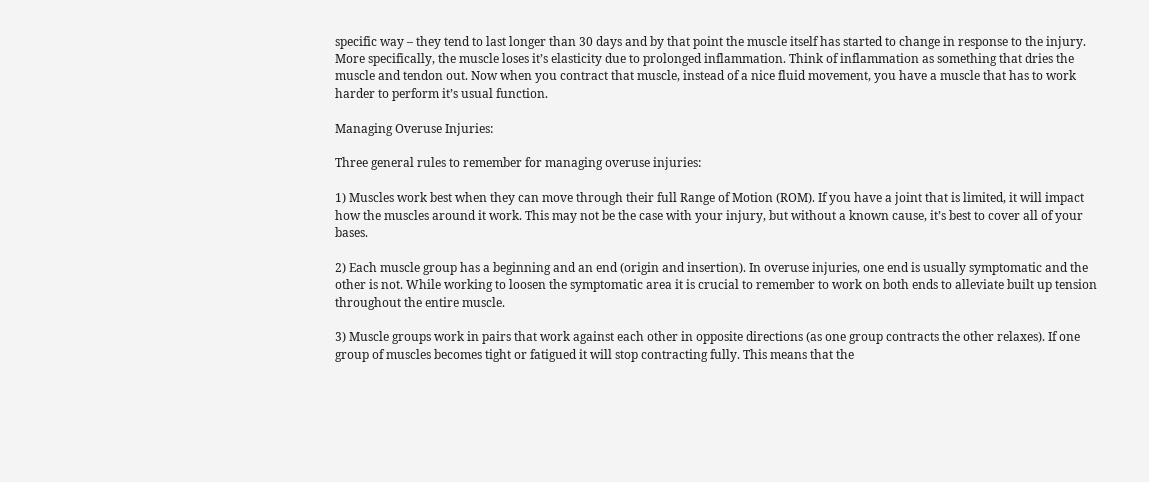specific way – they tend to last longer than 30 days and by that point the muscle itself has started to change in response to the injury. More specifically, the muscle loses it’s elasticity due to prolonged inflammation. Think of inflammation as something that dries the muscle and tendon out. Now when you contract that muscle, instead of a nice fluid movement, you have a muscle that has to work harder to perform it’s usual function.

Managing Overuse Injuries:

Three general rules to remember for managing overuse injuries:

1) Muscles work best when they can move through their full Range of Motion (ROM). If you have a joint that is limited, it will impact how the muscles around it work. This may not be the case with your injury, but without a known cause, it’s best to cover all of your bases.

2) Each muscle group has a beginning and an end (origin and insertion). In overuse injuries, one end is usually symptomatic and the other is not. While working to loosen the symptomatic area it is crucial to remember to work on both ends to alleviate built up tension throughout the entire muscle.

3) Muscle groups work in pairs that work against each other in opposite directions (as one group contracts the other relaxes). If one group of muscles becomes tight or fatigued it will stop contracting fully. This means that the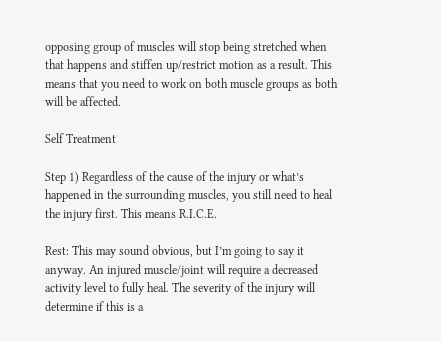opposing group of muscles will stop being stretched when that happens and stiffen up/restrict motion as a result. This means that you need to work on both muscle groups as both will be affected.

Self Treatment

Step 1) Regardless of the cause of the injury or what’s happened in the surrounding muscles, you still need to heal the injury first. This means R.I.C.E.

Rest: This may sound obvious, but I’m going to say it anyway. An injured muscle/joint will require a decreased activity level to fully heal. The severity of the injury will determine if this is a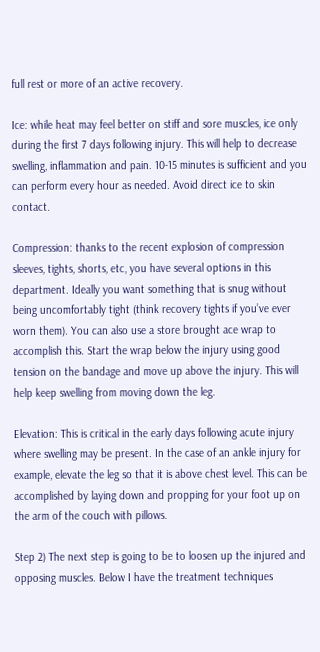full rest or more of an active recovery.

Ice: while heat may feel better on stiff and sore muscles, ice only during the first 7 days following injury. This will help to decrease swelling, inflammation and pain. 10-15 minutes is sufficient and you can perform every hour as needed. Avoid direct ice to skin contact.

Compression: thanks to the recent explosion of compression sleeves, tights, shorts, etc, you have several options in this department. Ideally you want something that is snug without being uncomfortably tight (think recovery tights if you’ve ever worn them). You can also use a store brought ace wrap to accomplish this. Start the wrap below the injury using good tension on the bandage and move up above the injury. This will help keep swelling from moving down the leg.

Elevation: This is critical in the early days following acute injury where swelling may be present. In the case of an ankle injury for example, elevate the leg so that it is above chest level. This can be accomplished by laying down and propping for your foot up on the arm of the couch with pillows.

Step 2) The next step is going to be to loosen up the injured and opposing muscles. Below I have the treatment techniques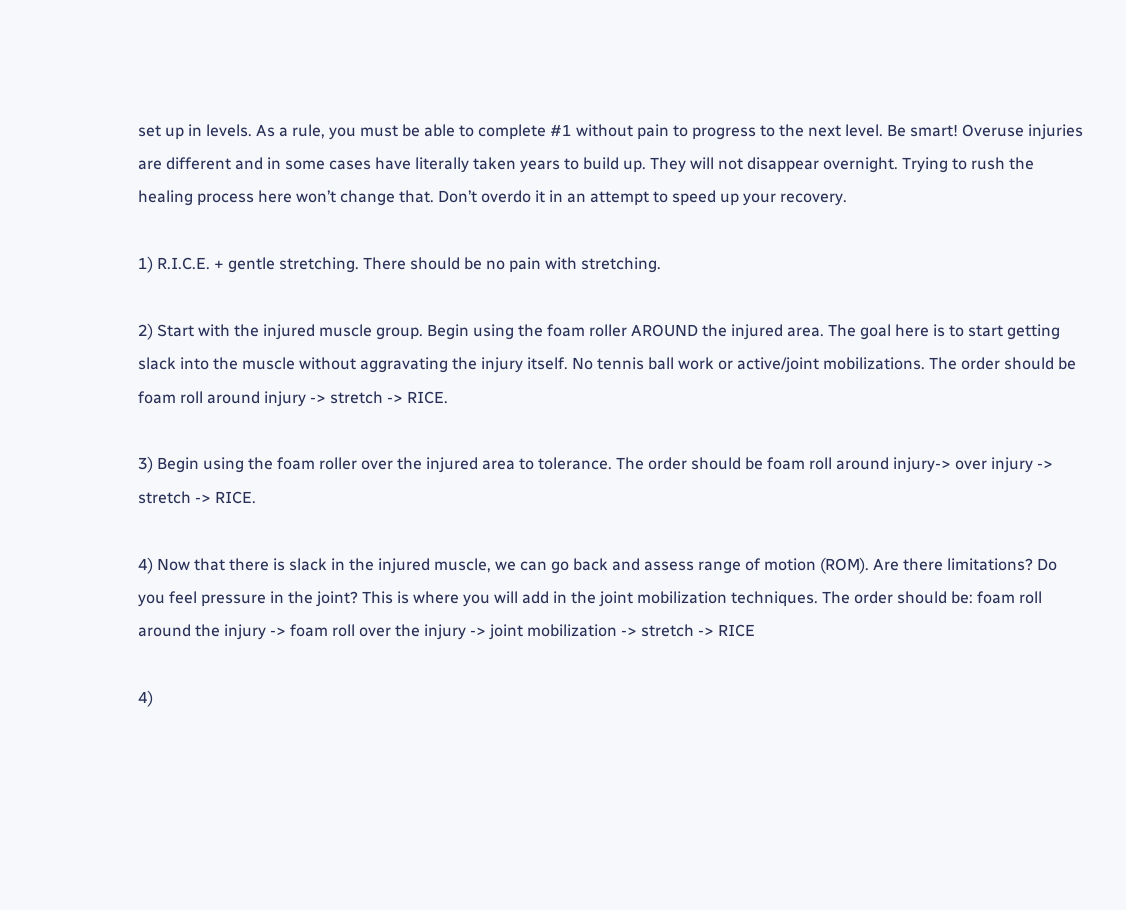set up in levels. As a rule, you must be able to complete #1 without pain to progress to the next level. Be smart! Overuse injuries are different and in some cases have literally taken years to build up. They will not disappear overnight. Trying to rush the healing process here won’t change that. Don’t overdo it in an attempt to speed up your recovery.

1) R.I.C.E. + gentle stretching. There should be no pain with stretching.

2) Start with the injured muscle group. Begin using the foam roller AROUND the injured area. The goal here is to start getting slack into the muscle without aggravating the injury itself. No tennis ball work or active/joint mobilizations. The order should be foam roll around injury -> stretch -> RICE.

3) Begin using the foam roller over the injured area to tolerance. The order should be foam roll around injury-> over injury -> stretch -> RICE.

4) Now that there is slack in the injured muscle, we can go back and assess range of motion (ROM). Are there limitations? Do you feel pressure in the joint? This is where you will add in the joint mobilization techniques. The order should be: foam roll around the injury -> foam roll over the injury -> joint mobilization -> stretch -> RICE

4)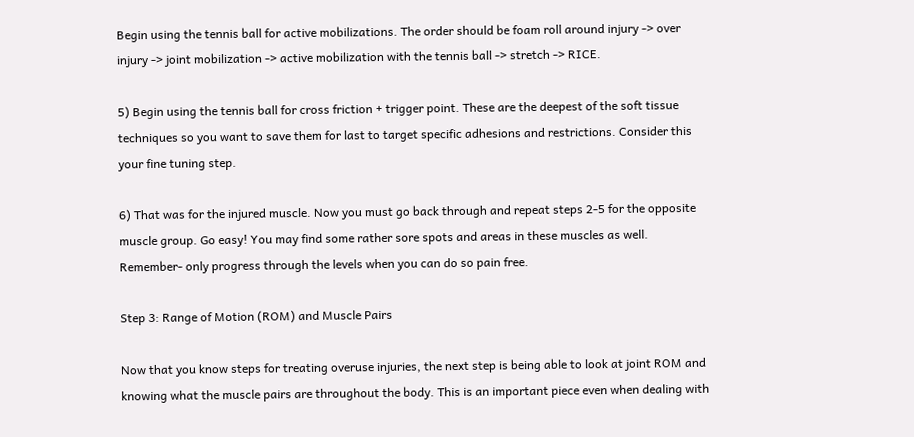Begin using the tennis ball for active mobilizations. The order should be foam roll around injury -> over injury -> joint mobilization -> active mobilization with the tennis ball -> stretch -> RICE.

5) Begin using the tennis ball for cross friction + trigger point. These are the deepest of the soft tissue techniques so you want to save them for last to target specific adhesions and restrictions. Consider this your fine tuning step.

6) That was for the injured muscle. Now you must go back through and repeat steps 2-5 for the opposite muscle group. Go easy! You may find some rather sore spots and areas in these muscles as well. Remember- only progress through the levels when you can do so pain free.

Step 3: Range of Motion (ROM) and Muscle Pairs

Now that you know steps for treating overuse injuries, the next step is being able to look at joint ROM and knowing what the muscle pairs are throughout the body. This is an important piece even when dealing with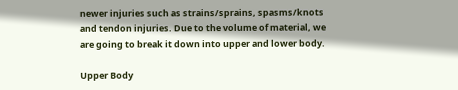newer injuries such as strains/sprains, spasms/knots and tendon injuries. Due to the volume of material, we are going to break it down into upper and lower body.

Upper Body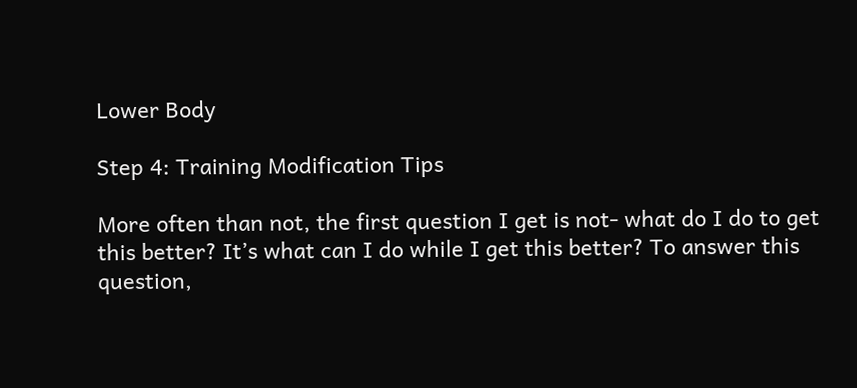Lower Body

Step 4: Training Modification Tips

More often than not, the first question I get is not- what do I do to get this better? It’s what can I do while I get this better? To answer this question,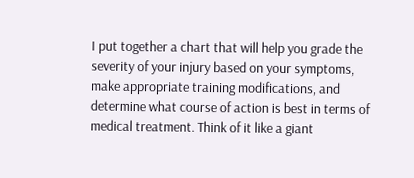I put together a chart that will help you grade the severity of your injury based on your symptoms, make appropriate training modifications, and determine what course of action is best in terms of medical treatment. Think of it like a giant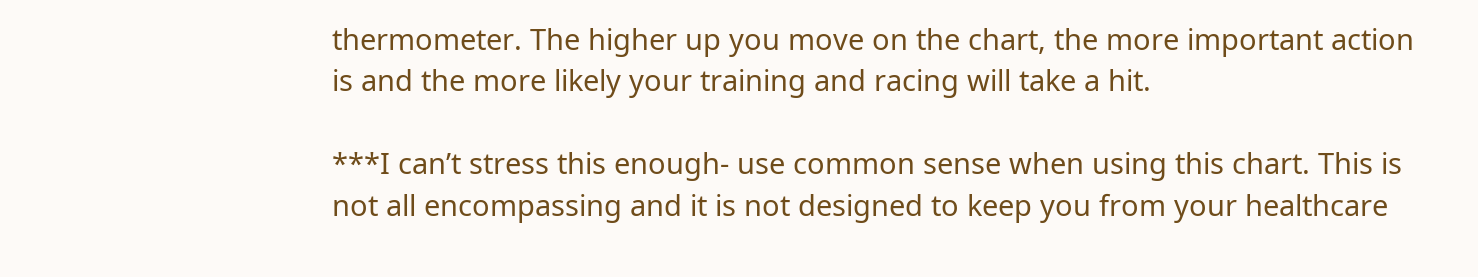thermometer. The higher up you move on the chart, the more important action is and the more likely your training and racing will take a hit.

***I can’t stress this enough- use common sense when using this chart. This is not all encompassing and it is not designed to keep you from your healthcare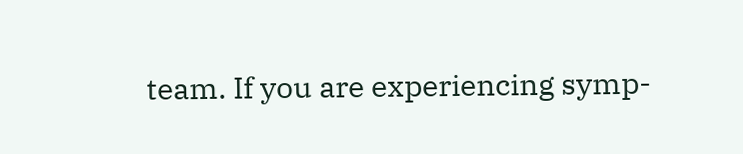team. If you are experiencing symp-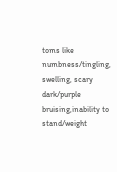toms like numbness/tingling, swelling, scary dark/purple bruising,inability to stand/weight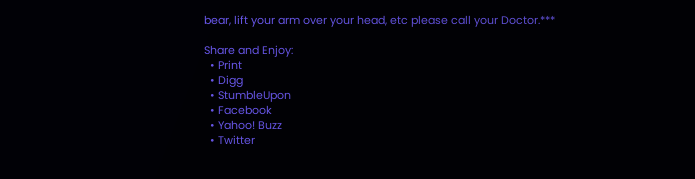bear, lift your arm over your head, etc please call your Doctor.***

Share and Enjoy:
  • Print
  • Digg
  • StumbleUpon
  • Facebook
  • Yahoo! Buzz
  • Twitter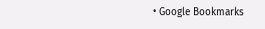• Google Bookmarks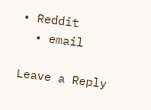• Reddit
  • email

Leave a Reply